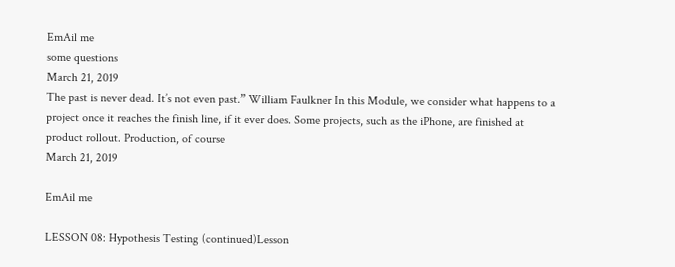EmAil me
some questions
March 21, 2019
The past is never dead. It’s not even past.” William Faulkner In this Module, we consider what happens to a project once it reaches the finish line, if it ever does. Some projects, such as the iPhone, are finished at product rollout. Production, of course
March 21, 2019

EmAil me

LESSON 08: Hypothesis Testing (continued)Lesson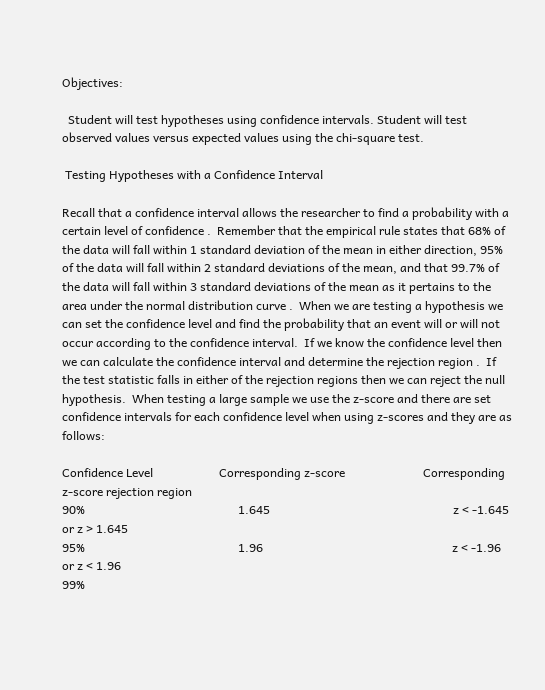Objectives:

  Student will test hypotheses using confidence intervals. Student will test observed values versus expected values using the chi-square test.

 Testing Hypotheses with a Confidence Interval

Recall that a confidence interval allows the researcher to find a probability with a certain level of confidence .  Remember that the empirical rule states that 68% of the data will fall within 1 standard deviation of the mean in either direction, 95% of the data will fall within 2 standard deviations of the mean, and that 99.7% of the data will fall within 3 standard deviations of the mean as it pertains to the area under the normal distribution curve .  When we are testing a hypothesis we can set the confidence level and find the probability that an event will or will not occur according to the confidence interval.  If we know the confidence level then we can calculate the confidence interval and determine the rejection region .  If the test statistic falls in either of the rejection regions then we can reject the null hypothesis.  When testing a large sample we use the z-score and there are set confidence intervals for each confidence level when using z-scores and they are as follows:

Confidence Level                      Corresponding z-score                          Corresponding z-score rejection region
90%                                                   1.645                                                             z < -1.645    or z > 1.645
95%                                                   1.96                                                               z < -1.96      or z < 1.96
99%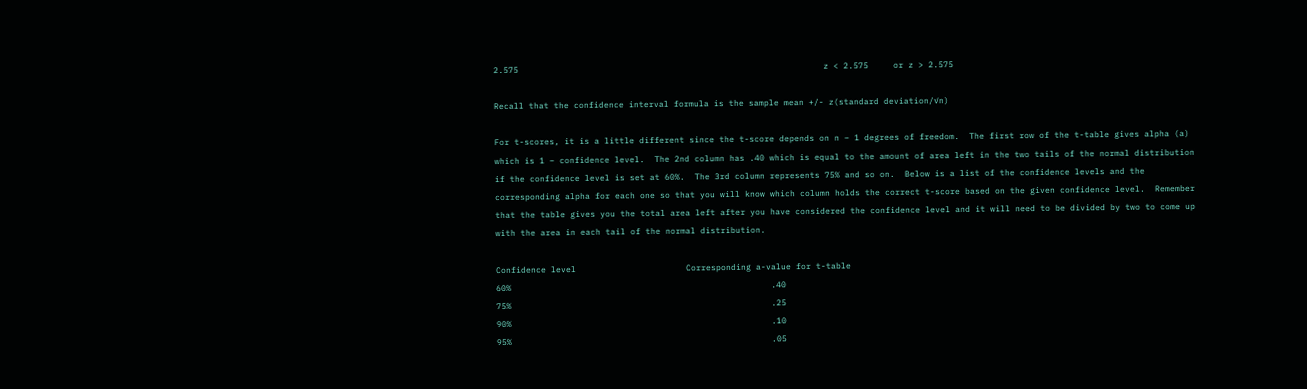2.575                                                             z < 2.575     or z > 2.575

Recall that the confidence interval formula is the sample mean +/- z(standard deviation/√n)

For t-scores, it is a little different since the t-score depends on n – 1 degrees of freedom.  The first row of the t-table gives alpha (a) which is 1 – confidence level.  The 2nd column has .40 which is equal to the amount of area left in the two tails of the normal distribution if the confidence level is set at 60%.  The 3rd column represents 75% and so on.  Below is a list of the confidence levels and the corresponding alpha for each one so that you will know which column holds the correct t-score based on the given confidence level.  Remember that the table gives you the total area left after you have considered the confidence level and it will need to be divided by two to come up with the area in each tail of the normal distribution.

Confidence level                      Corresponding a-value for t-table
60%                                                    .40
75%                                                    .25
90%                                                    .10
95%                                                    .05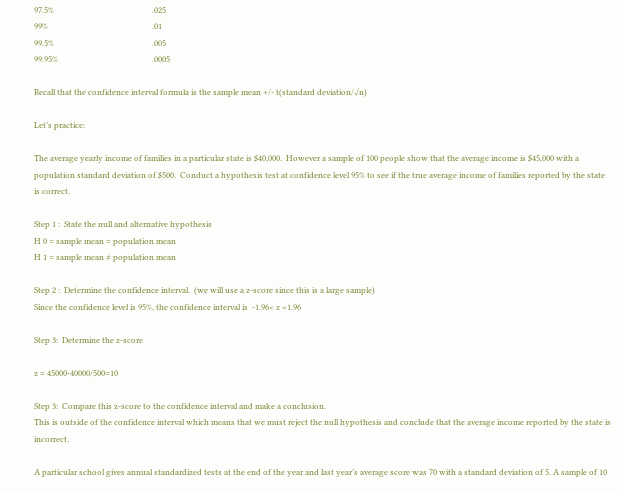97.5%                                                 .025
99%                                                    .01
99.5%                                                 .005
99.95%                                               .0005

Recall that the confidence interval formula is the sample mean +/- t(standard deviation/√n)

Let’s practice:

The average yearly income of families in a particular state is $40,000.  However a sample of 100 people show that the average income is $45,000 with a population standard deviation of $500.  Conduct a hypothesis test at confidence level 95% to see if the true average income of families reported by the state is correct.

Step 1 :  State the null and alternative hypothesis
H 0 = sample mean = population mean
H 1 = sample mean ≠ population mean

Step 2 :  Determine the confidence interval.  (we will use a z-score since this is a large sample)
Since the confidence level is 95%, the confidence interval is  -1.96< z <1.96

Step 3:  Determine the z-score

z = 45000-40000/500=10

Step 3:  Compare this z-score to the confidence interval and make a conclusion.
This is outside of the confidence interval which means that we must reject the null hypothesis and conclude that the average income reported by the state is incorrect.

A particular school gives annual standardized tests at the end of the year and last year’s average score was 70 with a standard deviation of 5. A sample of 10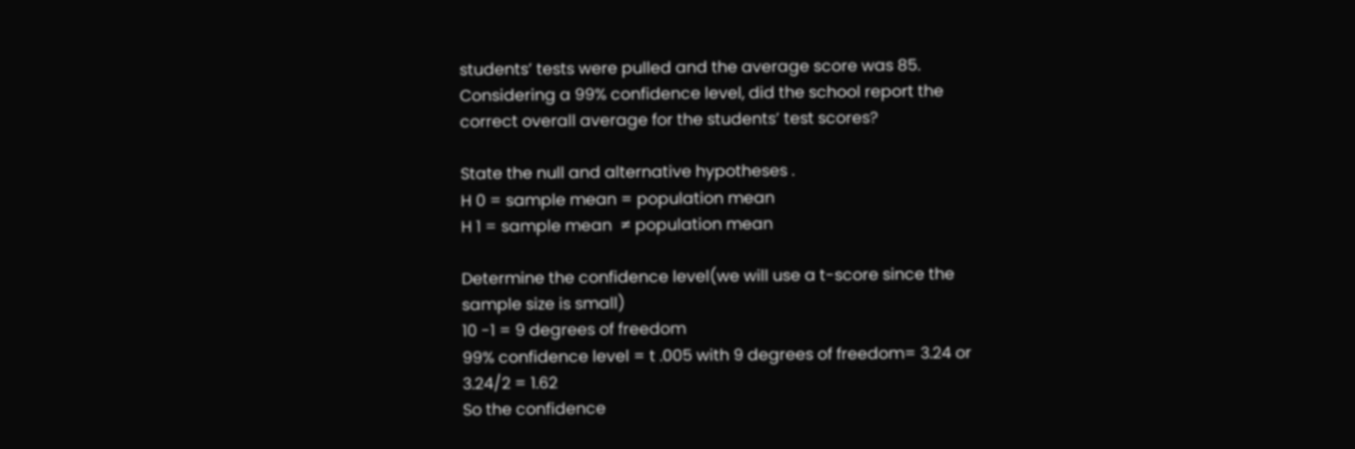students’ tests were pulled and the average score was 85.  Considering a 99% confidence level, did the school report the correct overall average for the students’ test scores?

State the null and alternative hypotheses .
H 0 = sample mean = population mean
H 1 = sample mean  ≠ population mean

Determine the confidence level(we will use a t-score since the sample size is small)
10 -1 = 9 degrees of freedom
99% confidence level = t .005 with 9 degrees of freedom= 3.24 or 3.24/2 = 1.62
So the confidence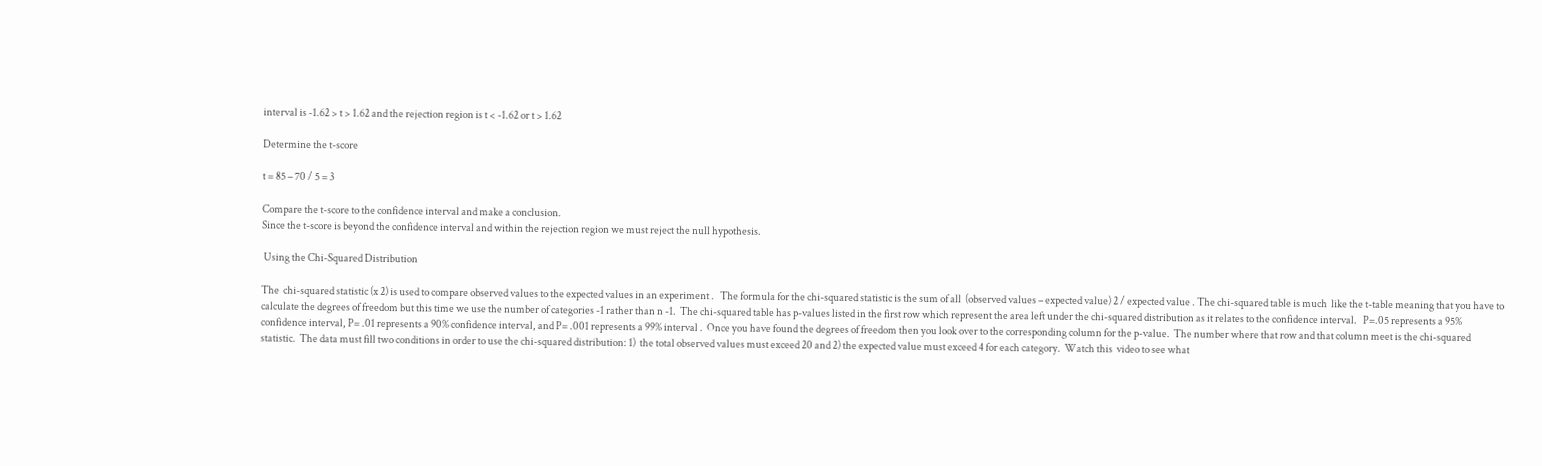interval is -1.62 > t > 1.62 and the rejection region is t < -1.62 or t > 1.62

Determine the t-score

t = 85 – 70 / 5 = 3

Compare the t-score to the confidence interval and make a conclusion.
Since the t-score is beyond the confidence interval and within the rejection region we must reject the null hypothesis.

 Using the Chi-Squared Distribution

The  chi-squared statistic (x 2) is used to compare observed values to the expected values in an experiment .   The formula for the chi-squared statistic is the sum of all  (observed values – expected value) 2 / expected value . The chi-squared table is much  like the t-table meaning that you have to calculate the degrees of freedom but this time we use the number of categories -1 rather than n -1.  The chi-squared table has p-values listed in the first row which represent the area left under the chi-squared distribution as it relates to the confidence interval.   P=.05 represents a 95% confidence interval, P= .01 represents a 90% confidence interval, and P= .001 represents a 99% interval .  Once you have found the degrees of freedom then you look over to the corresponding column for the p-value.  The number where that row and that column meet is the chi-squared statistic.  The data must fill two conditions in order to use the chi-squared distribution: 1)  the total observed values must exceed 20 and 2) the expected value must exceed 4 for each category.  Watch this  video to see what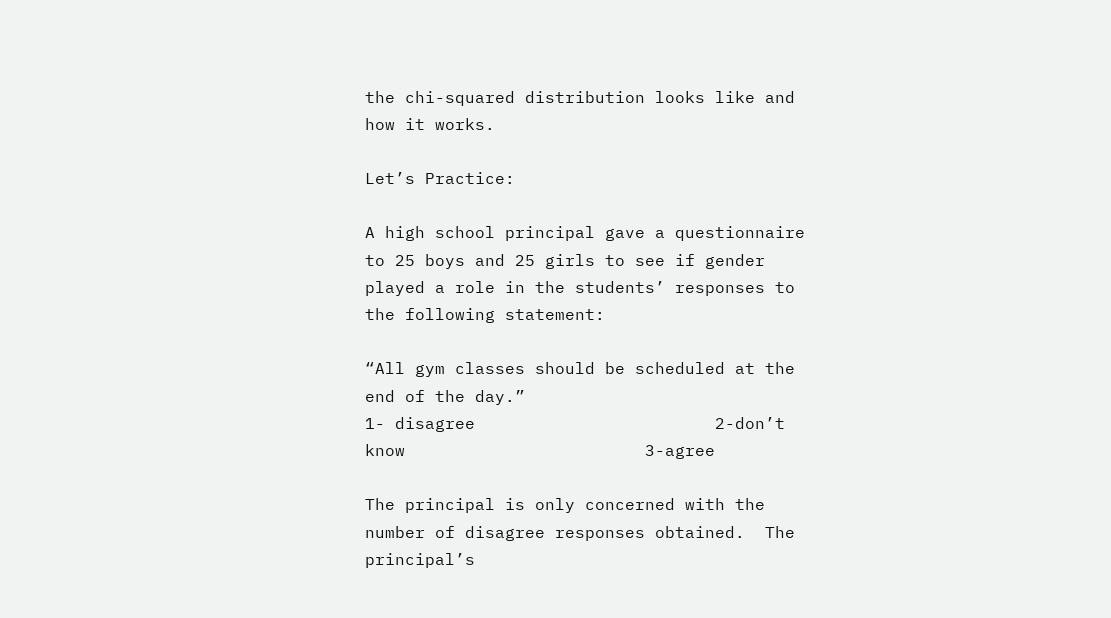the chi-squared distribution looks like and how it works.

Let’s Practice:

A high school principal gave a questionnaire to 25 boys and 25 girls to see if gender played a role in the students’ responses to the following statement:

“All gym classes should be scheduled at the end of the day.”
1- disagree                        2-don’t know                        3-agree

The principal is only concerned with the number of disagree responses obtained.  The principal’s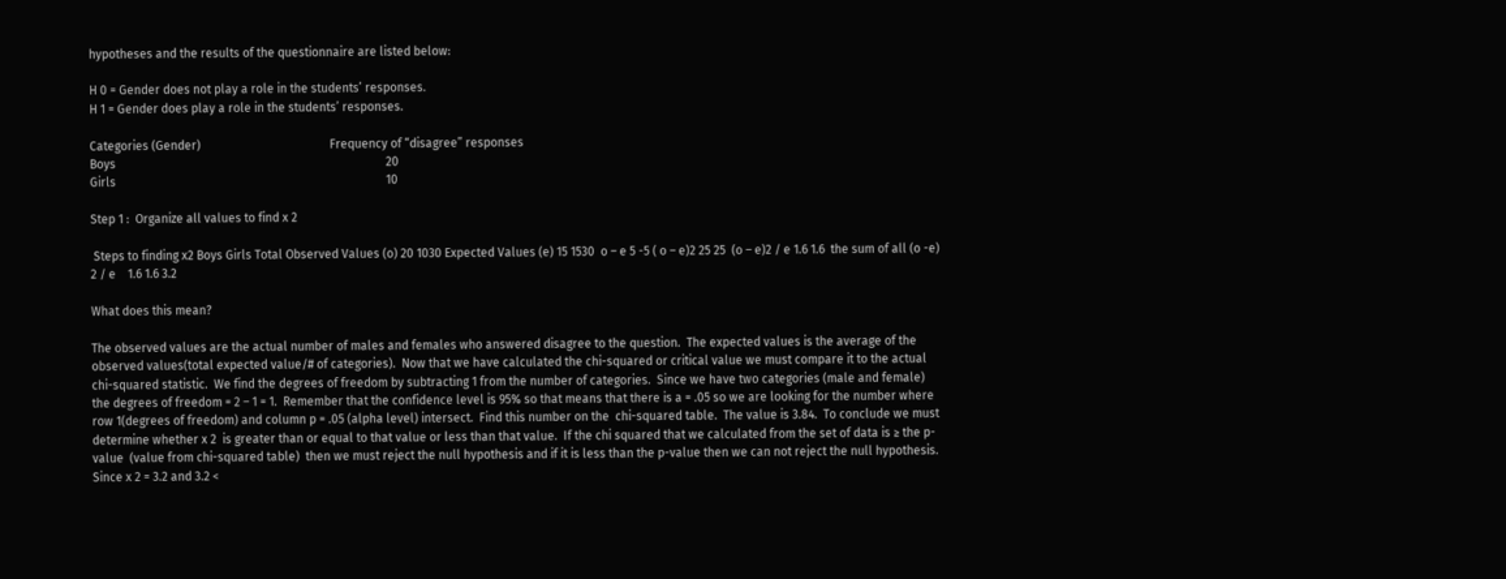hypotheses and the results of the questionnaire are listed below:

H 0 = Gender does not play a role in the students’ responses.
H 1 = Gender does play a role in the students’ responses.

Categories (Gender)                                           Frequency of “disagree” responses
Boys                                                                                          20
Girls                                                                                          10

Step 1 :  Organize all values to find x 2

 Steps to finding x2 Boys Girls Total Observed Values (o) 20 1030 Expected Values (e) 15 1530  o – e 5 -5 ( o – e)2 25 25  (o – e)2 / e 1.6 1.6  the sum of all (o -e) 2 / e    1.6 1.6 3.2

What does this mean?

The observed values are the actual number of males and females who answered disagree to the question.  The expected values is the average of the observed values(total expected value/# of categories).  Now that we have calculated the chi-squared or critical value we must compare it to the actual chi-squared statistic.  We find the degrees of freedom by subtracting 1 from the number of categories.  Since we have two categories (male and female) the degrees of freedom = 2 – 1 = 1.  Remember that the confidence level is 95% so that means that there is a = .05 so we are looking for the number where row 1(degrees of freedom) and column p = .05 (alpha level) intersect.  Find this number on the  chi-squared table.  The value is 3.84.  To conclude we must determine whether x 2  is greater than or equal to that value or less than that value.  If the chi squared that we calculated from the set of data is ≥ the p-value  (value from chi-squared table)  then we must reject the null hypothesis and if it is less than the p-value then we can not reject the null hypothesis.  Since x 2 = 3.2 and 3.2 <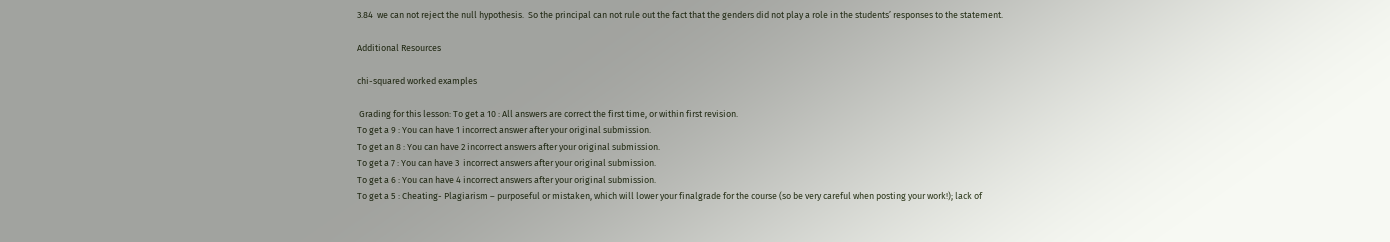3.84  we can not reject the null hypothesis.  So the principal can not rule out the fact that the genders did not play a role in the students’ responses to the statement.

Additional Resources

chi-squared worked examples

 Grading for this lesson: To get a 10 : All answers are correct the first time, or within first revision.
To get a 9 : You can have 1 incorrect answer after your original submission.
To get an 8 : You can have 2 incorrect answers after your original submission.
To get a 7 : You can have 3  incorrect answers after your original submission.
To get a 6 : You can have 4 incorrect answers after your original submission.
To get a 5 : Cheating- Plagiarism – purposeful or mistaken, which will lower your finalgrade for the course (so be very careful when posting your work!); lack of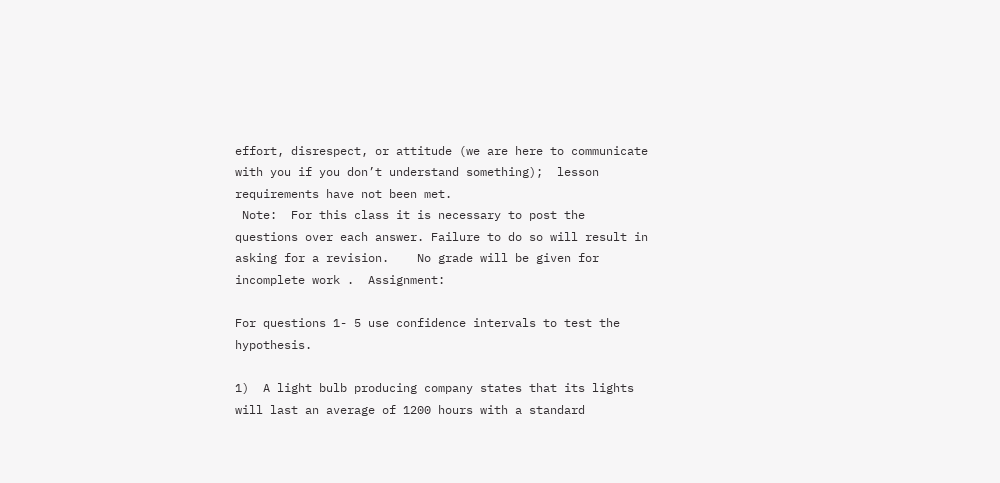effort, disrespect, or attitude (we are here to communicate with you if you don’t understand something);  lesson requirements have not been met.
 Note:  For this class it is necessary to post the questions over each answer. Failure to do so will result in asking for a revision.    No grade will be given for incomplete work .  Assignment:

For questions 1- 5 use confidence intervals to test the hypothesis.

1)  A light bulb producing company states that its lights will last an average of 1200 hours with a standard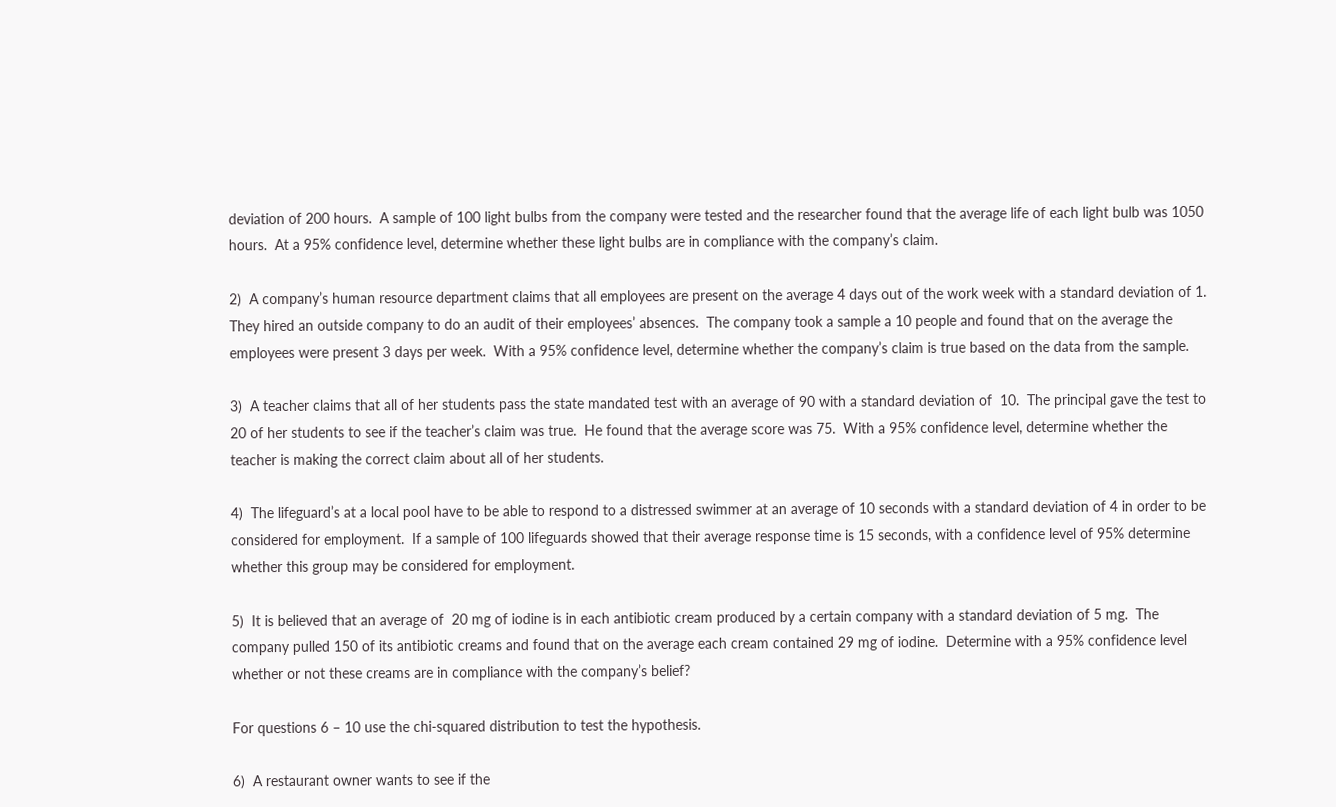deviation of 200 hours.  A sample of 100 light bulbs from the company were tested and the researcher found that the average life of each light bulb was 1050 hours.  At a 95% confidence level, determine whether these light bulbs are in compliance with the company’s claim.

2)  A company’s human resource department claims that all employees are present on the average 4 days out of the work week with a standard deviation of 1.  They hired an outside company to do an audit of their employees’ absences.  The company took a sample a 10 people and found that on the average the employees were present 3 days per week.  With a 95% confidence level, determine whether the company’s claim is true based on the data from the sample.

3)  A teacher claims that all of her students pass the state mandated test with an average of 90 with a standard deviation of  10.  The principal gave the test to 20 of her students to see if the teacher’s claim was true.  He found that the average score was 75.  With a 95% confidence level, determine whether the teacher is making the correct claim about all of her students.

4)  The lifeguard’s at a local pool have to be able to respond to a distressed swimmer at an average of 10 seconds with a standard deviation of 4 in order to be considered for employment.  If a sample of 100 lifeguards showed that their average response time is 15 seconds, with a confidence level of 95% determine whether this group may be considered for employment.

5)  It is believed that an average of  20 mg of iodine is in each antibiotic cream produced by a certain company with a standard deviation of 5 mg.  The company pulled 150 of its antibiotic creams and found that on the average each cream contained 29 mg of iodine.  Determine with a 95% confidence level whether or not these creams are in compliance with the company’s belief?

For questions 6 – 10 use the chi-squared distribution to test the hypothesis.

6)  A restaurant owner wants to see if the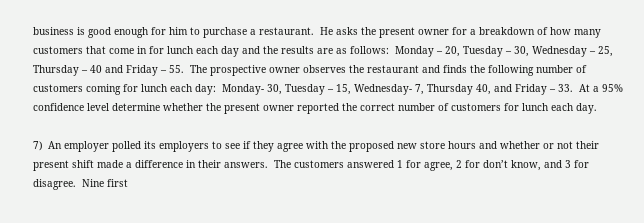business is good enough for him to purchase a restaurant.  He asks the present owner for a breakdown of how many customers that come in for lunch each day and the results are as follows:  Monday – 20, Tuesday – 30, Wednesday – 25, Thursday – 40 and Friday – 55.  The prospective owner observes the restaurant and finds the following number of customers coming for lunch each day:  Monday- 30, Tuesday – 15, Wednesday- 7, Thursday 40, and Friday – 33.  At a 95% confidence level determine whether the present owner reported the correct number of customers for lunch each day.

7)  An employer polled its employers to see if they agree with the proposed new store hours and whether or not their present shift made a difference in their answers.  The customers answered 1 for agree, 2 for don’t know, and 3 for disagree.  Nine first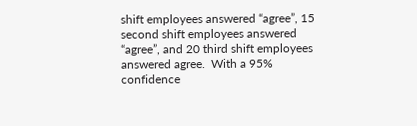shift employees answered “agree”, 15 second shift employees answered “agree”, and 20 third shift employees answered agree.  With a 95% confidence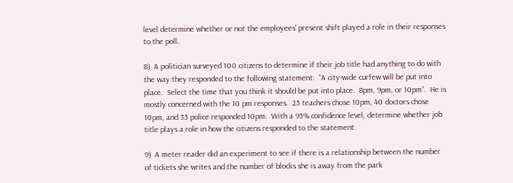level determine whether or not the employees’ present shift played a role in their responses to the poll.

8)  A politician surveyed 100 citizens to determine if their job title had anything to do with the way they responded to the following statement:  “A city-wide curfew will be put into place.  Select the time that you think it should be put into place.  8pm, 9pm, or 10pm”.  He is mostly concerned with the 10 pm responses.  25 teachers chose 10pm, 40 doctors chose 10pm, and 35 police responded 10pm.  With a 95% confidence level, determine whether job title plays a role in how the citizens responded to the statement.

9)  A meter reader did an experiment to see if there is a relationship between the number of tickets she writes and the number of blocks she is away from the park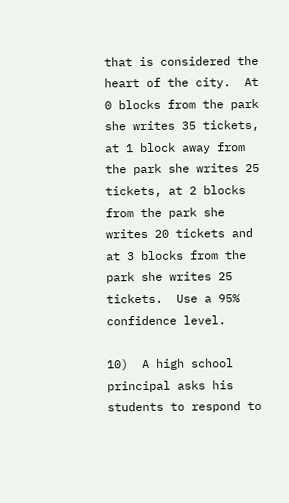that is considered the heart of the city.  At 0 blocks from the park she writes 35 tickets, at 1 block away from the park she writes 25 tickets, at 2 blocks from the park she writes 20 tickets and at 3 blocks from the park she writes 25 tickets.  Use a 95% confidence level.

10)  A high school principal asks his students to respond to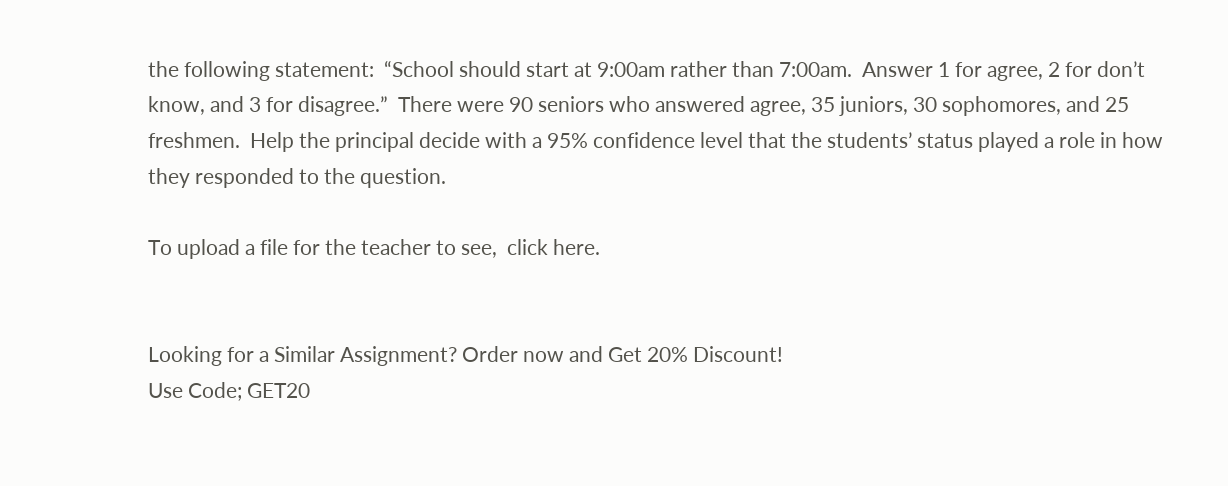the following statement:  “School should start at 9:00am rather than 7:00am.  Answer 1 for agree, 2 for don’t know, and 3 for disagree.”  There were 90 seniors who answered agree, 35 juniors, 30 sophomores, and 25 freshmen.  Help the principal decide with a 95% confidence level that the students’ status played a role in how they responded to the question.

To upload a file for the teacher to see,  click here.


Looking for a Similar Assignment? Order now and Get 20% Discount!
Use Code; GET20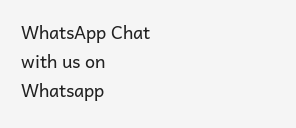WhatsApp Chat with us on Whatsapp